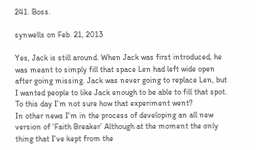241. Boss.

synwells on Feb. 21, 2013

Yes, Jack is still around. When Jack was first introduced, he was meant to simply fill that space Len had left wide open after going missing. Jack was never going to replace Len, but I wanted people to like Jack enough to be able to fill that spot. To this day I'm not sure how that experiment went?
In other news I'm in the process of developing an all new version of ‘Faith Breaker’ Although at the moment the only thing that I've kept from the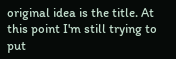original idea is the title. At this point I'm still trying to put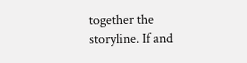together the storyline. If and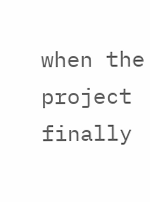when the project finally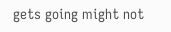gets going might not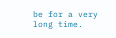be for a very long time.